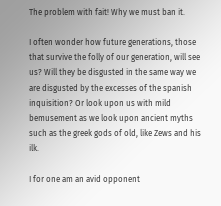The problem with fait! Why we must ban it.

I often wonder how future generations, those that survive the folly of our generation, will see us? Will they be disgusted in the same way we are disgusted by the excesses of the spanish inquisition? Or look upon us with mild bemusement as we look upon ancient myths such as the greek gods of old, like Zews and his ilk.

I for one am an avid opponent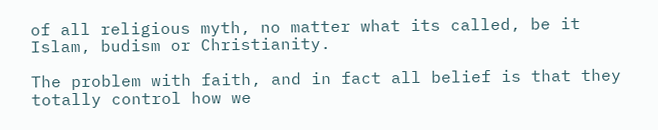of all religious myth, no matter what its called, be it Islam, budism or Christianity.

The problem with faith, and in fact all belief is that they totally control how we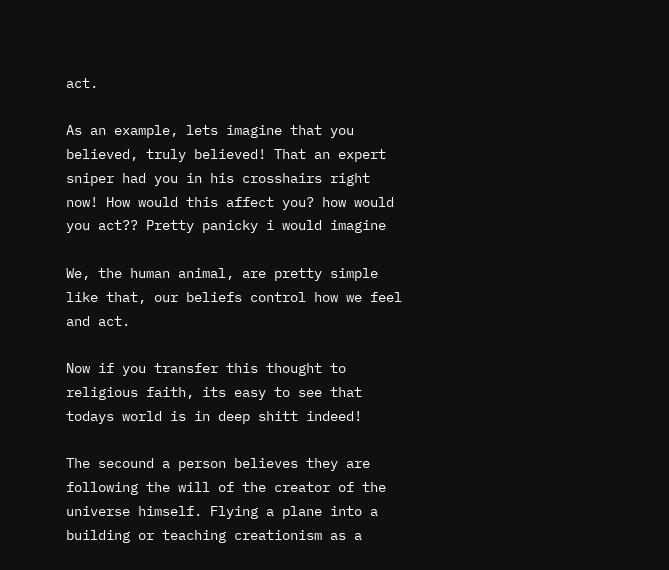act.

As an example, lets imagine that you believed, truly believed! That an expert sniper had you in his crosshairs right now! How would this affect you? how would you act?? Pretty panicky i would imagine

We, the human animal, are pretty simple like that, our beliefs control how we feel and act.

Now if you transfer this thought to religious faith, its easy to see that todays world is in deep shitt indeed!

The secound a person believes they are following the will of the creator of the universe himself. Flying a plane into a building or teaching creationism as a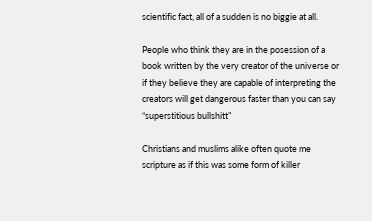scientific fact, all of a sudden is no biggie at all.

People who think they are in the posession of a book written by the very creator of the universe or if they believe they are capable of interpreting the creators will get dangerous faster than you can say “superstitious bullshitt”

Christians and muslims alike often quote me scripture as if this was some form of killer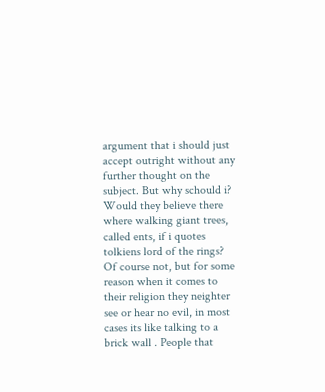argument that i should just accept outright without any further thought on the subject. But why schould i? Would they believe there where walking giant trees, called ents, if i quotes tolkiens lord of the rings? Of course not, but for some reason when it comes to their religion they neighter see or hear no evil, in most cases its like talking to a brick wall . People that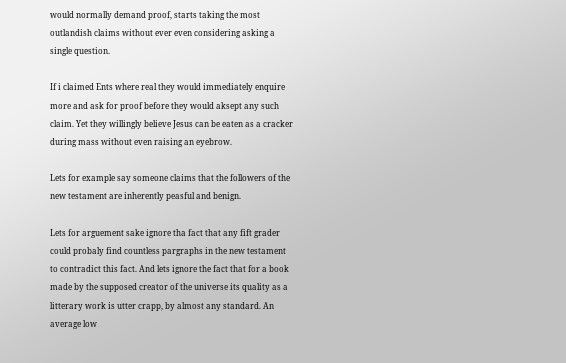would normally demand proof, starts taking the most outlandish claims without ever even considering asking a single question.

If i claimed Ents where real they would immediately enquire more and ask for proof before they would aksept any such claim. Yet they willingly believe Jesus can be eaten as a cracker during mass without even raising an eyebrow.

Lets for example say someone claims that the followers of the new testament are inherently peasful and benign.

Lets for arguement sake ignore tha fact that any fift grader could probaly find countless pargraphs in the new testament to contradict this fact. And lets ignore the fact that for a book made by the supposed creator of the universe its quality as a litterary work is utter crapp, by almost any standard. An average low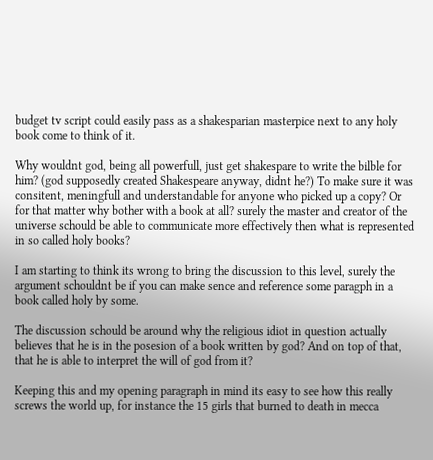budget tv script could easily pass as a shakesparian masterpice next to any holy book come to think of it.

Why wouldnt god, being all powerfull, just get shakespare to write the bilble for him? (god supposedly created Shakespeare anyway, didnt he?) To make sure it was consitent, meningfull and understandable for anyone who picked up a copy? Or for that matter why bother with a book at all? surely the master and creator of the universe schould be able to communicate more effectively then what is represented in so called holy books?

I am starting to think its wrong to bring the discussion to this level, surely the argument schouldnt be if you can make sence and reference some paragph in a book called holy by some.

The discussion schould be around why the religious idiot in question actually believes that he is in the posesion of a book written by god? And on top of that, that he is able to interpret the will of god from it?

Keeping this and my opening paragraph in mind its easy to see how this really screws the world up, for instance the 15 girls that burned to death in mecca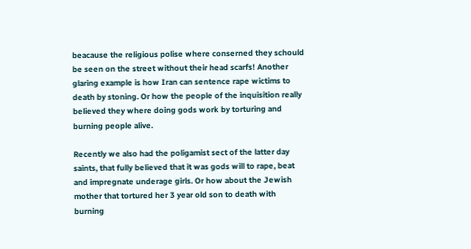beacause the religious polise where conserned they schould be seen on the street without their head scarfs! Another glaring example is how Iran can sentence rape wictims to death by stoning. Or how the people of the inquisition really believed they where doing gods work by torturing and burning people alive.

Recently we also had the poligamist sect of the latter day saints, that fully believed that it was gods will to rape, beat and impregnate underage girls. Or how about the Jewish mother that tortured her 3 year old son to death with burning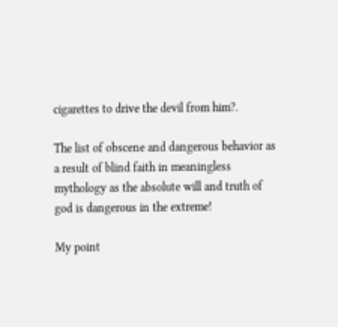cigarettes to drive the devil from him?.

The list of obscene and dangerous behavior as a result of blind faith in meaningless mythology as the absolute will and truth of god is dangerous in the extreme!

My point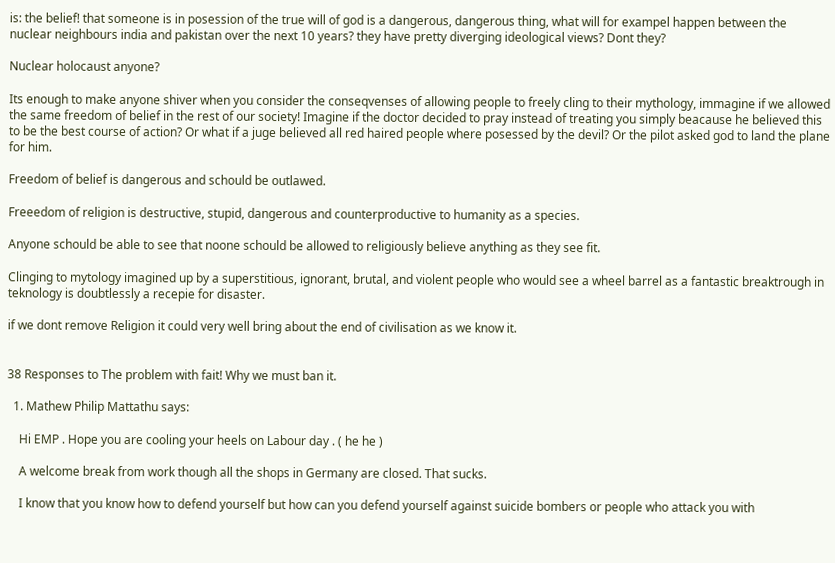is: the belief! that someone is in posession of the true will of god is a dangerous, dangerous thing, what will for exampel happen between the nuclear neighbours india and pakistan over the next 10 years? they have pretty diverging ideological views? Dont they?

Nuclear holocaust anyone?

Its enough to make anyone shiver when you consider the conseqvenses of allowing people to freely cling to their mythology, immagine if we allowed the same freedom of belief in the rest of our society! Imagine if the doctor decided to pray instead of treating you simply beacause he believed this to be the best course of action? Or what if a juge believed all red haired people where posessed by the devil? Or the pilot asked god to land the plane for him.

Freedom of belief is dangerous and schould be outlawed.

Freeedom of religion is destructive, stupid, dangerous and counterproductive to humanity as a species.

Anyone schould be able to see that noone schould be allowed to religiously believe anything as they see fit.

Clinging to mytology imagined up by a superstitious, ignorant, brutal, and violent people who would see a wheel barrel as a fantastic breaktrough in teknology is doubtlessly a recepie for disaster.

if we dont remove Religion it could very well bring about the end of civilisation as we know it.


38 Responses to The problem with fait! Why we must ban it.

  1. Mathew Philip Mattathu says:

    Hi EMP . Hope you are cooling your heels on Labour day . ( he he )

    A welcome break from work though all the shops in Germany are closed. That sucks.

    I know that you know how to defend yourself but how can you defend yourself against suicide bombers or people who attack you with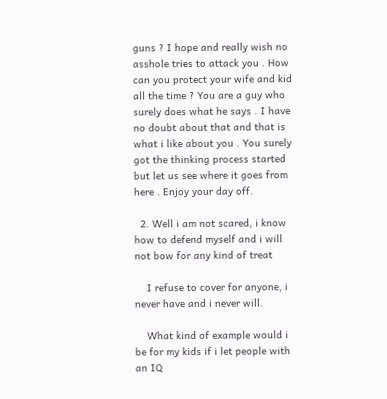guns ? I hope and really wish no asshole tries to attack you . How can you protect your wife and kid all the time ? You are a guy who surely does what he says . I have no doubt about that and that is what i like about you . You surely got the thinking process started but let us see where it goes from here . Enjoy your day off.

  2. Well i am not scared, i know how to defend myself and i will not bow for any kind of treat

    I refuse to cover for anyone, i never have and i never will.

    What kind of example would i be for my kids if i let people with an IQ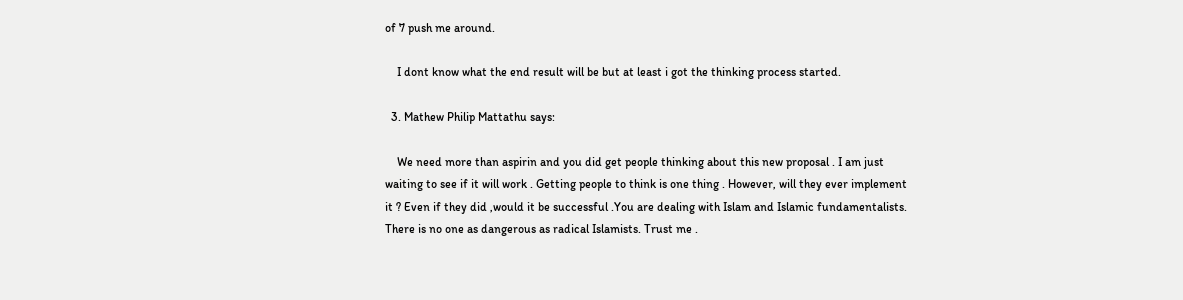of 7 push me around.

    I dont know what the end result will be but at least i got the thinking process started.

  3. Mathew Philip Mattathu says:

    We need more than aspirin and you did get people thinking about this new proposal . I am just waiting to see if it will work . Getting people to think is one thing . However, will they ever implement it ? Even if they did ,would it be successful .You are dealing with Islam and Islamic fundamentalists. There is no one as dangerous as radical Islamists. Trust me .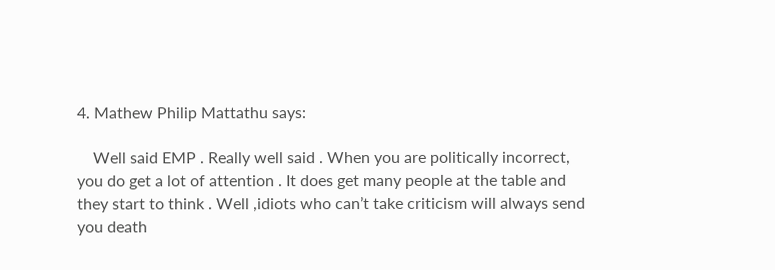4. Mathew Philip Mattathu says:

    Well said EMP . Really well said . When you are politically incorrect, you do get a lot of attention . It does get many people at the table and they start to think . Well ,idiots who can’t take criticism will always send you death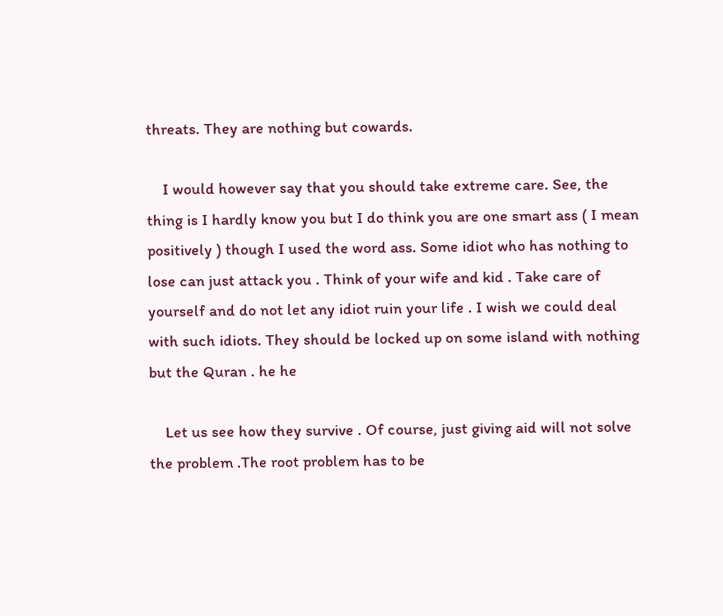threats. They are nothing but cowards.

    I would however say that you should take extreme care. See, the thing is I hardly know you but I do think you are one smart ass ( I mean positively ) though I used the word ass. Some idiot who has nothing to lose can just attack you . Think of your wife and kid . Take care of yourself and do not let any idiot ruin your life . I wish we could deal with such idiots. They should be locked up on some island with nothing but the Quran . he he

    Let us see how they survive . Of course, just giving aid will not solve the problem .The root problem has to be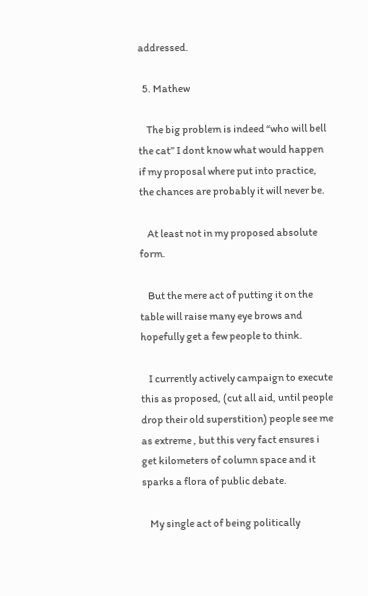addressed.

  5. Mathew

    The big problem is indeed “who will bell the cat” I dont know what would happen if my proposal where put into practice, the chances are probably it will never be.

    At least not in my proposed absolute form.

    But the mere act of putting it on the table will raise many eye brows and hopefully get a few people to think.

    I currently actively campaign to execute this as proposed, (cut all aid, until people drop their old superstition) people see me as extreme , but this very fact ensures i get kilometers of column space and it sparks a flora of public debate.

    My single act of being politically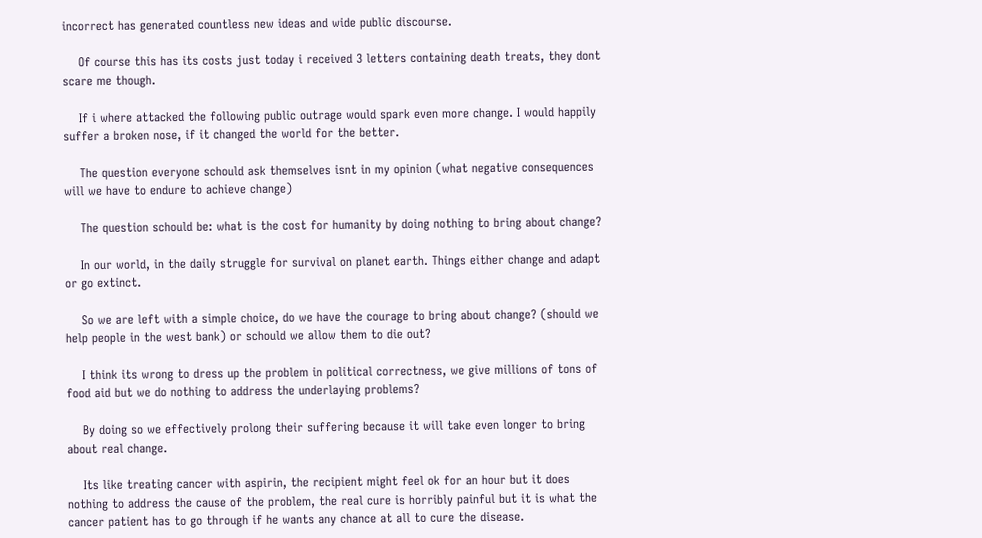incorrect has generated countless new ideas and wide public discourse.

    Of course this has its costs just today i received 3 letters containing death treats, they dont scare me though.

    If i where attacked the following public outrage would spark even more change. I would happily suffer a broken nose, if it changed the world for the better.

    The question everyone schould ask themselves isnt in my opinion (what negative consequences will we have to endure to achieve change)

    The question schould be: what is the cost for humanity by doing nothing to bring about change?

    In our world, in the daily struggle for survival on planet earth. Things either change and adapt or go extinct.

    So we are left with a simple choice, do we have the courage to bring about change? (should we help people in the west bank) or schould we allow them to die out?

    I think its wrong to dress up the problem in political correctness, we give millions of tons of food aid but we do nothing to address the underlaying problems?

    By doing so we effectively prolong their suffering because it will take even longer to bring about real change.

    Its like treating cancer with aspirin, the recipient might feel ok for an hour but it does nothing to address the cause of the problem, the real cure is horribly painful but it is what the cancer patient has to go through if he wants any chance at all to cure the disease.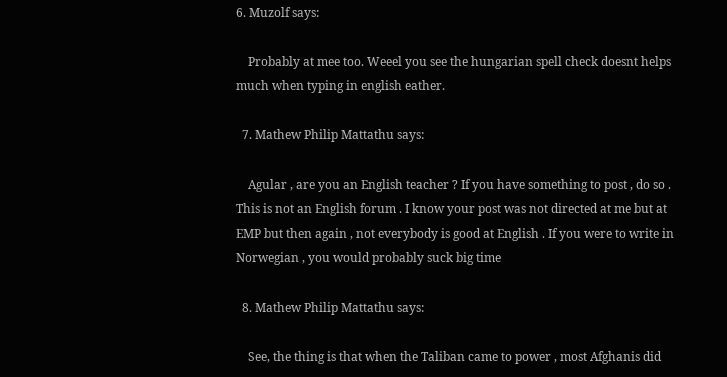6. Muzolf says:

    Probably at mee too. Weeel you see the hungarian spell check doesnt helps much when typing in english eather.

  7. Mathew Philip Mattathu says:

    Agular , are you an English teacher ? If you have something to post , do so . This is not an English forum . I know your post was not directed at me but at EMP but then again , not everybody is good at English . If you were to write in Norwegian , you would probably suck big time

  8. Mathew Philip Mattathu says:

    See, the thing is that when the Taliban came to power , most Afghanis did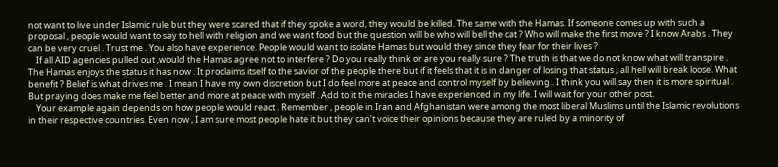not want to live under Islamic rule but they were scared that if they spoke a word, they would be killed. The same with the Hamas. If someone comes up with such a proposal , people would want to say to hell with religion and we want food but the question will be who will bell the cat ? Who will make the first move ? I know Arabs . They can be very cruel . Trust me . You also have experience. People would want to isolate Hamas but would they since they fear for their lives ?
    If all AID agencies pulled out ,would the Hamas agree not to interfere ? Do you really think or are you really sure ? The truth is that we do not know what will transpire . The Hamas enjoys the status it has now . It proclaims itself to the savior of the people there but if it feels that it is in danger of losing that status , all hell will break loose. What benefit ? Belief is what drives me . I mean I have my own discretion but I do feel more at peace and control myself by believing . I think you will say then it is more spiritual . But praying does make me feel better and more at peace with myself . Add to it the miracles I have experienced in my life. I will wait for your other post.
    Your example again depends on how people would react . Remember , people in Iran and Afghanistan were among the most liberal Muslims until the Islamic revolutions in their respective countries. Even now , I am sure most people hate it but they can’t voice their opinions because they are ruled by a minority of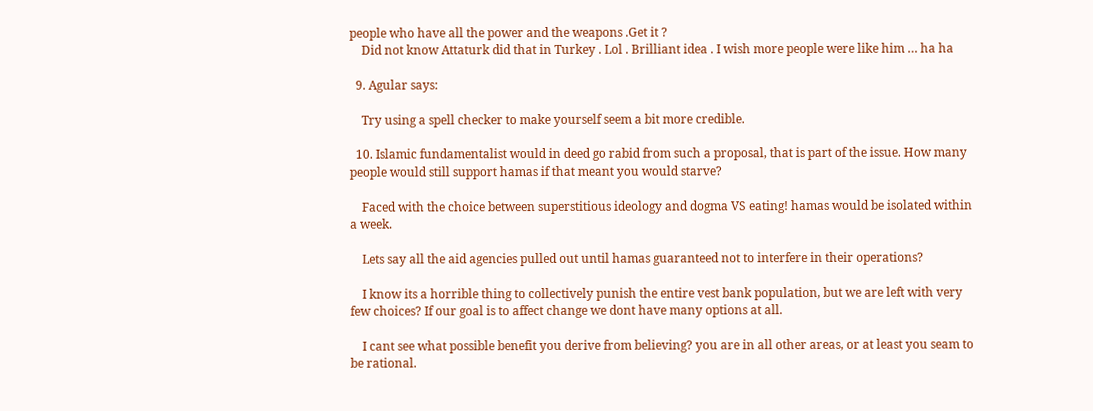people who have all the power and the weapons .Get it ?
    Did not know Attaturk did that in Turkey . Lol . Brilliant idea . I wish more people were like him … ha ha

  9. Agular says:

    Try using a spell checker to make yourself seem a bit more credible.

  10. Islamic fundamentalist would in deed go rabid from such a proposal, that is part of the issue. How many people would still support hamas if that meant you would starve?

    Faced with the choice between superstitious ideology and dogma VS eating! hamas would be isolated within a week.

    Lets say all the aid agencies pulled out until hamas guaranteed not to interfere in their operations?

    I know its a horrible thing to collectively punish the entire vest bank population, but we are left with very few choices? If our goal is to affect change we dont have many options at all.

    I cant see what possible benefit you derive from believing? you are in all other areas, or at least you seam to be rational.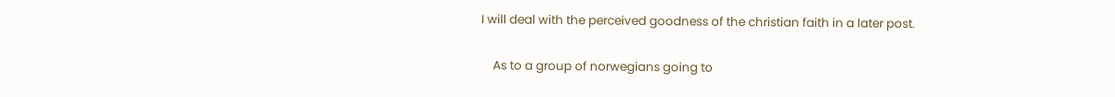I will deal with the perceived goodness of the christian faith in a later post.

    As to a group of norwegians going to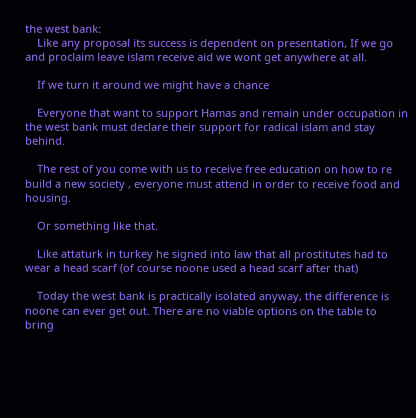the west bank:
    Like any proposal its success is dependent on presentation, If we go and proclaim leave islam receive aid we wont get anywhere at all.

    If we turn it around we might have a chance

    Everyone that want to support Hamas and remain under occupation in the west bank must declare their support for radical islam and stay behind.

    The rest of you come with us to receive free education on how to re build a new society , everyone must attend in order to receive food and housing.

    Or something like that.

    Like attaturk in turkey he signed into law that all prostitutes had to wear a head scarf (of course noone used a head scarf after that)

    Today the west bank is practically isolated anyway, the difference is noone can ever get out. There are no viable options on the table to bring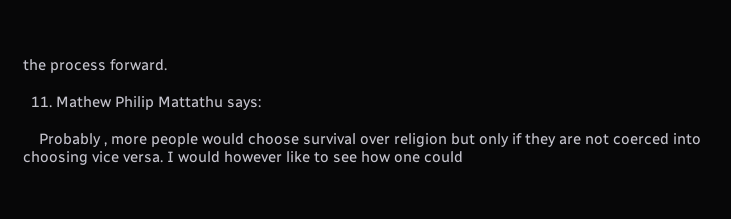the process forward.

  11. Mathew Philip Mattathu says:

    Probably , more people would choose survival over religion but only if they are not coerced into choosing vice versa. I would however like to see how one could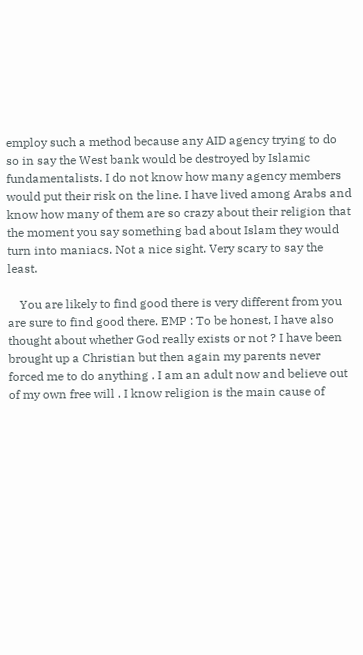employ such a method because any AID agency trying to do so in say the West bank would be destroyed by Islamic fundamentalists. I do not know how many agency members would put their risk on the line. I have lived among Arabs and know how many of them are so crazy about their religion that the moment you say something bad about Islam they would turn into maniacs. Not a nice sight. Very scary to say the least.

    You are likely to find good there is very different from you are sure to find good there. EMP : To be honest, I have also thought about whether God really exists or not ? I have been brought up a Christian but then again my parents never forced me to do anything . I am an adult now and believe out of my own free will . I know religion is the main cause of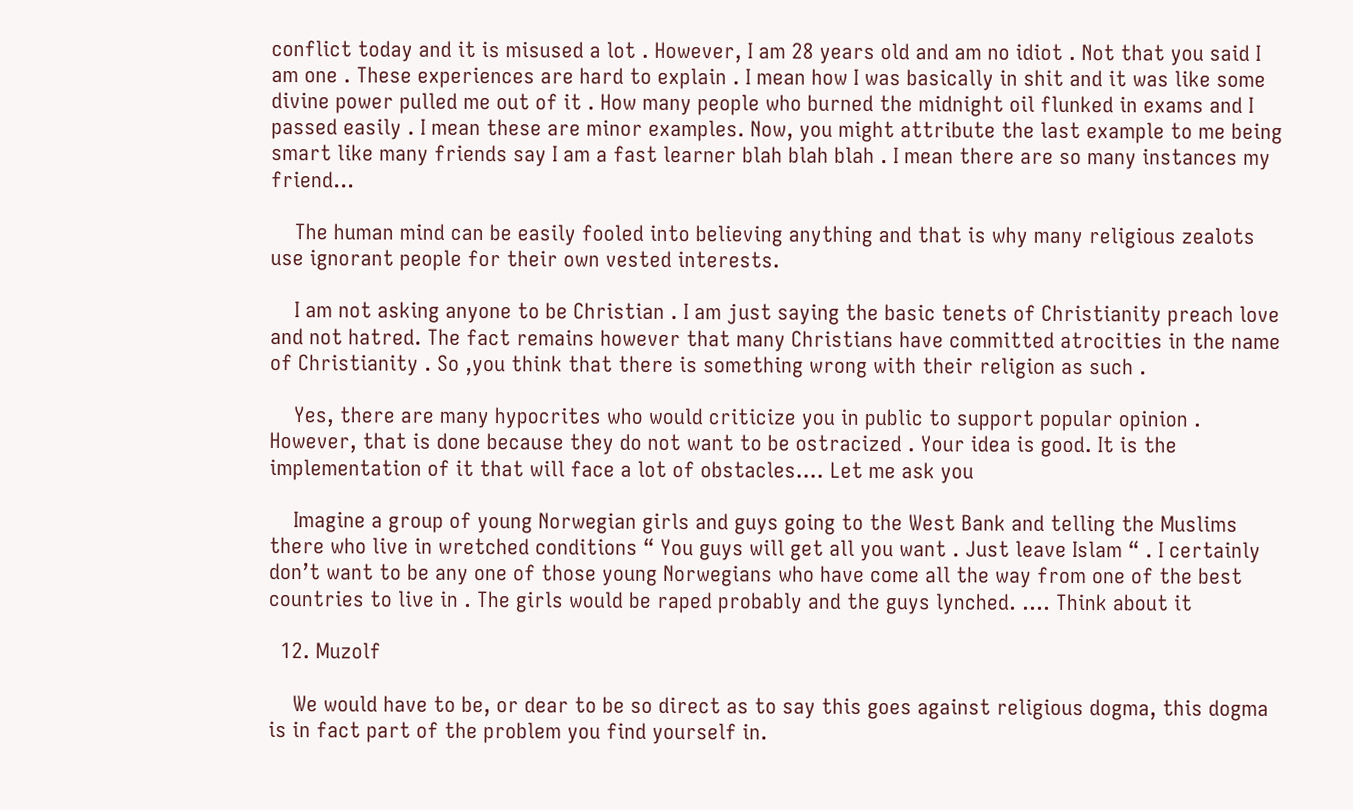conflict today and it is misused a lot . However, I am 28 years old and am no idiot . Not that you said I am one . These experiences are hard to explain . I mean how I was basically in shit and it was like some divine power pulled me out of it . How many people who burned the midnight oil flunked in exams and I passed easily . I mean these are minor examples. Now, you might attribute the last example to me being smart like many friends say I am a fast learner blah blah blah . I mean there are so many instances my friend…

    The human mind can be easily fooled into believing anything and that is why many religious zealots use ignorant people for their own vested interests.

    I am not asking anyone to be Christian . I am just saying the basic tenets of Christianity preach love and not hatred. The fact remains however that many Christians have committed atrocities in the name of Christianity . So ,you think that there is something wrong with their religion as such .

    Yes, there are many hypocrites who would criticize you in public to support popular opinion . However, that is done because they do not want to be ostracized . Your idea is good. It is the implementation of it that will face a lot of obstacles…. Let me ask you

    Imagine a group of young Norwegian girls and guys going to the West Bank and telling the Muslims there who live in wretched conditions “ You guys will get all you want . Just leave Islam “ . I certainly don’t want to be any one of those young Norwegians who have come all the way from one of the best countries to live in . The girls would be raped probably and the guys lynched. …. Think about it

  12. Muzolf

    We would have to be, or dear to be so direct as to say this goes against religious dogma, this dogma is in fact part of the problem you find yourself in.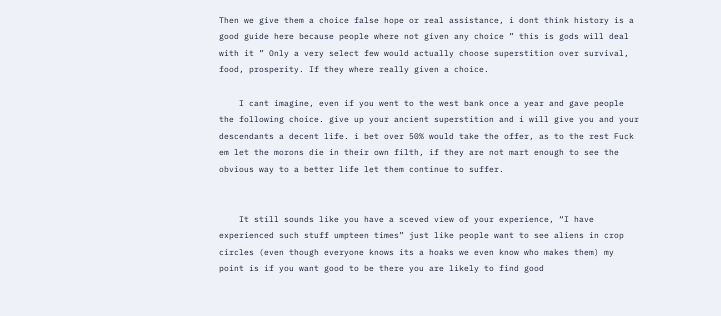Then we give them a choice false hope or real assistance, i dont think history is a good guide here because people where not given any choice ” this is gods will deal with it ” Only a very select few would actually choose superstition over survival, food, prosperity. If they where really given a choice.

    I cant imagine, even if you went to the west bank once a year and gave people the following choice. give up your ancient superstition and i will give you and your descendants a decent life. i bet over 50% would take the offer, as to the rest Fuck em let the morons die in their own filth, if they are not mart enough to see the obvious way to a better life let them continue to suffer.


    It still sounds like you have a sceved view of your experience, “I have experienced such stuff umpteen times” just like people want to see aliens in crop circles (even though everyone knows its a hoaks we even know who makes them) my point is if you want good to be there you are likely to find good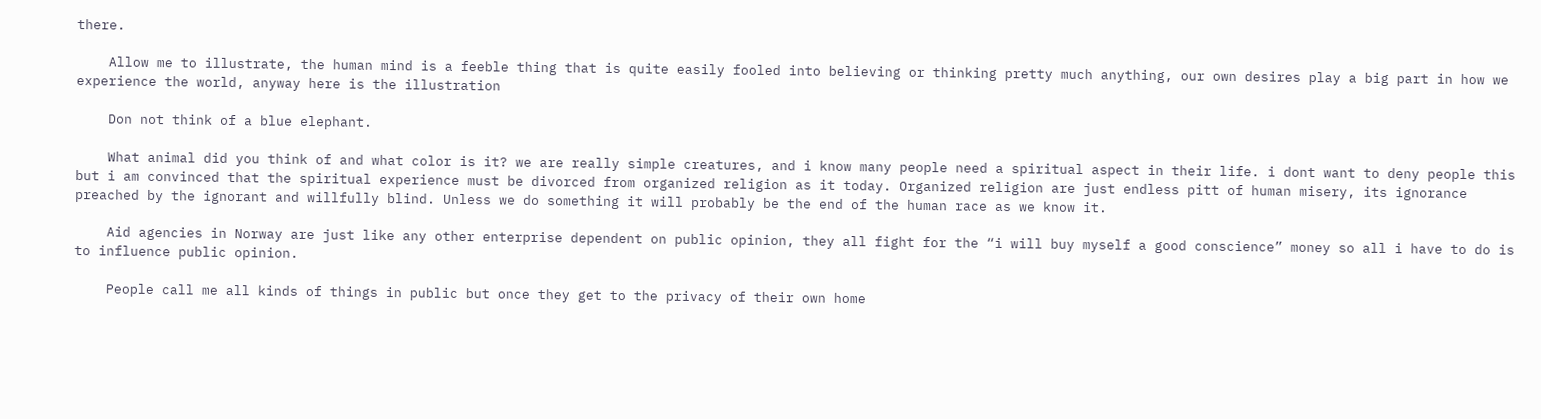there.

    Allow me to illustrate, the human mind is a feeble thing that is quite easily fooled into believing or thinking pretty much anything, our own desires play a big part in how we experience the world, anyway here is the illustration

    Don not think of a blue elephant.

    What animal did you think of and what color is it? we are really simple creatures, and i know many people need a spiritual aspect in their life. i dont want to deny people this but i am convinced that the spiritual experience must be divorced from organized religion as it today. Organized religion are just endless pitt of human misery, its ignorance preached by the ignorant and willfully blind. Unless we do something it will probably be the end of the human race as we know it.

    Aid agencies in Norway are just like any other enterprise dependent on public opinion, they all fight for the “i will buy myself a good conscience” money so all i have to do is to influence public opinion.

    People call me all kinds of things in public but once they get to the privacy of their own home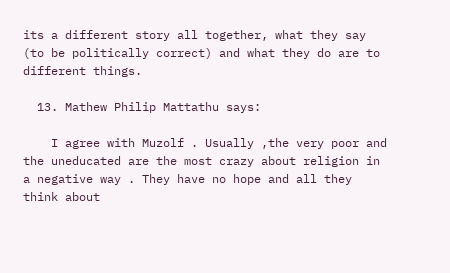its a different story all together, what they say (to be politically correct) and what they do are to different things.

  13. Mathew Philip Mattathu says:

    I agree with Muzolf . Usually ,the very poor and the uneducated are the most crazy about religion in a negative way . They have no hope and all they think about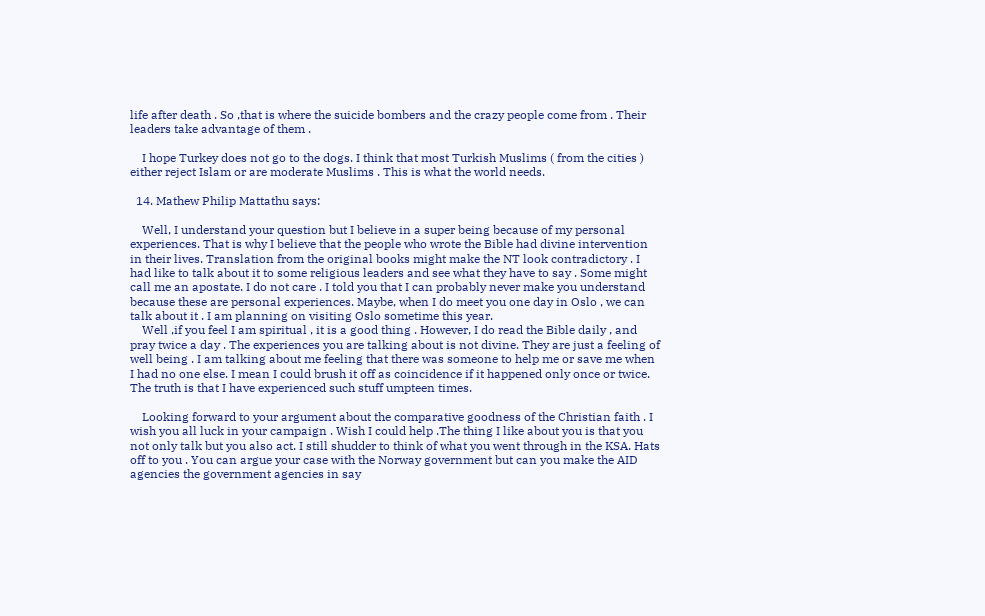life after death . So ,that is where the suicide bombers and the crazy people come from . Their leaders take advantage of them .

    I hope Turkey does not go to the dogs. I think that most Turkish Muslims ( from the cities ) either reject Islam or are moderate Muslims . This is what the world needs.

  14. Mathew Philip Mattathu says:

    Well, I understand your question but I believe in a super being because of my personal experiences. That is why I believe that the people who wrote the Bible had divine intervention in their lives. Translation from the original books might make the NT look contradictory . I had like to talk about it to some religious leaders and see what they have to say . Some might call me an apostate. I do not care . I told you that I can probably never make you understand because these are personal experiences. Maybe, when I do meet you one day in Oslo , we can talk about it . I am planning on visiting Oslo sometime this year.
    Well ,if you feel I am spiritual , it is a good thing . However, I do read the Bible daily , and pray twice a day . The experiences you are talking about is not divine. They are just a feeling of well being . I am talking about me feeling that there was someone to help me or save me when I had no one else. I mean I could brush it off as coincidence if it happened only once or twice. The truth is that I have experienced such stuff umpteen times.

    Looking forward to your argument about the comparative goodness of the Christian faith . I wish you all luck in your campaign . Wish I could help .The thing I like about you is that you not only talk but you also act. I still shudder to think of what you went through in the KSA. Hats off to you . You can argue your case with the Norway government but can you make the AID agencies the government agencies in say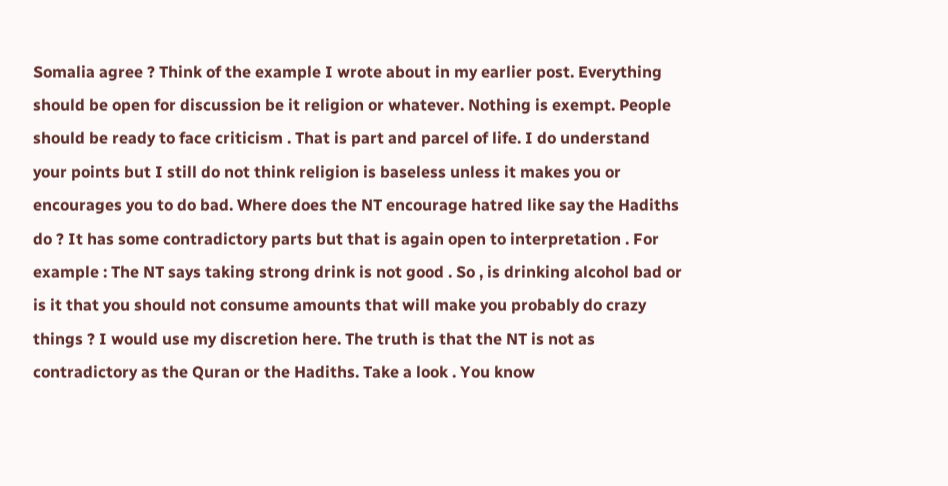Somalia agree ? Think of the example I wrote about in my earlier post. Everything should be open for discussion be it religion or whatever. Nothing is exempt. People should be ready to face criticism . That is part and parcel of life. I do understand your points but I still do not think religion is baseless unless it makes you or encourages you to do bad. Where does the NT encourage hatred like say the Hadiths do ? It has some contradictory parts but that is again open to interpretation . For example : The NT says taking strong drink is not good . So , is drinking alcohol bad or is it that you should not consume amounts that will make you probably do crazy things ? I would use my discretion here. The truth is that the NT is not as contradictory as the Quran or the Hadiths. Take a look . You know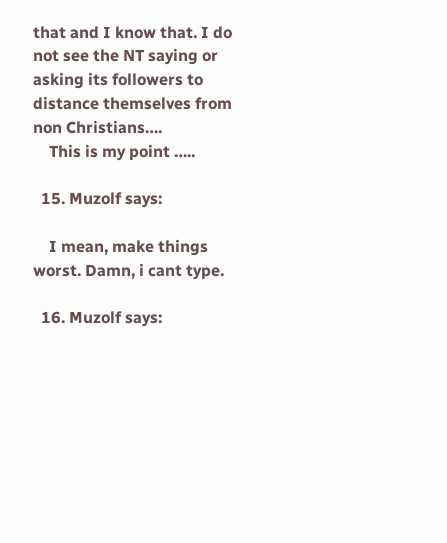that and I know that. I do not see the NT saying or asking its followers to distance themselves from non Christians….
    This is my point …..

  15. Muzolf says:

    I mean, make things worst. Damn, i cant type.

  16. Muzolf says: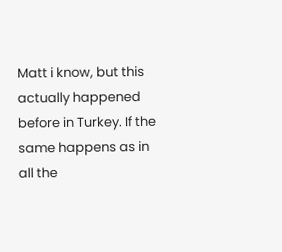Matt i know, but this actually happened before in Turkey. If the same happens as in all the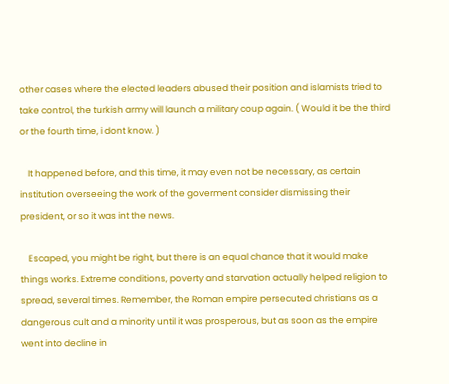other cases where the elected leaders abused their position and islamists tried to take control, the turkish army will launch a military coup again. ( Would it be the third or the fourth time, i dont know. )

    It happened before, and this time, it may even not be necessary, as certain institution overseeing the work of the goverment consider dismissing their president, or so it was int the news.

    Escaped, you might be right, but there is an equal chance that it would make things works. Extreme conditions, poverty and starvation actually helped religion to spread, several times. Remember, the Roman empire persecuted christians as a dangerous cult and a minority until it was prosperous, but as soon as the empire went into decline in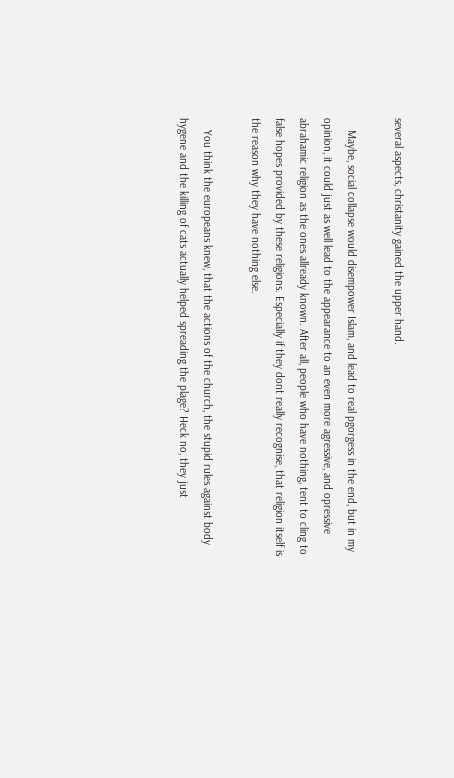several aspects, christanity gained the upper hand.

    Maybe, social collapse would disempower Islam, and lead to real pgorgess in the end, but in my opinion, it could just as well lead to the appearance to an even more agressive, and opressive abrahamic religion as the ones allready known. After all, people who have nothing, tent to cling to false hopes provided by these religions. Especially if they dont really recognise, that religion itself is the reason why they have nothing else.

    You think the europeans knew, that the actions of the church, the stupid rules against body hygene and the killing of cats actually helped spreading the plage? Heck no, they just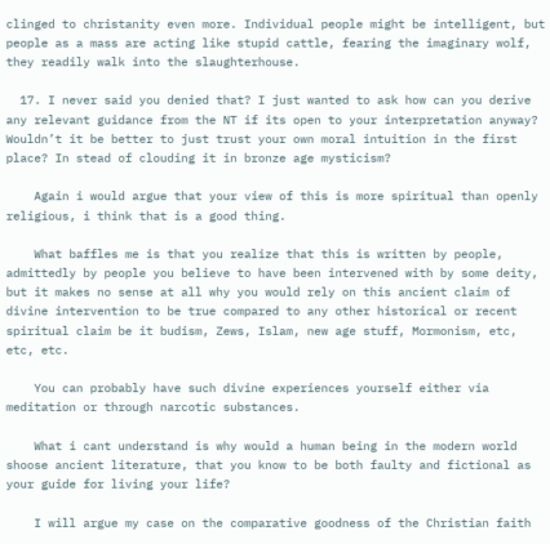clinged to christanity even more. Individual people might be intelligent, but people as a mass are acting like stupid cattle, fearing the imaginary wolf, they readily walk into the slaughterhouse.

  17. I never said you denied that? I just wanted to ask how can you derive any relevant guidance from the NT if its open to your interpretation anyway? Wouldn’t it be better to just trust your own moral intuition in the first place? In stead of clouding it in bronze age mysticism?

    Again i would argue that your view of this is more spiritual than openly religious, i think that is a good thing.

    What baffles me is that you realize that this is written by people, admittedly by people you believe to have been intervened with by some deity, but it makes no sense at all why you would rely on this ancient claim of divine intervention to be true compared to any other historical or recent spiritual claim be it budism, Zews, Islam, new age stuff, Mormonism, etc, etc, etc.

    You can probably have such divine experiences yourself either via meditation or through narcotic substances.

    What i cant understand is why would a human being in the modern world shoose ancient literature, that you know to be both faulty and fictional as your guide for living your life?

    I will argue my case on the comparative goodness of the Christian faith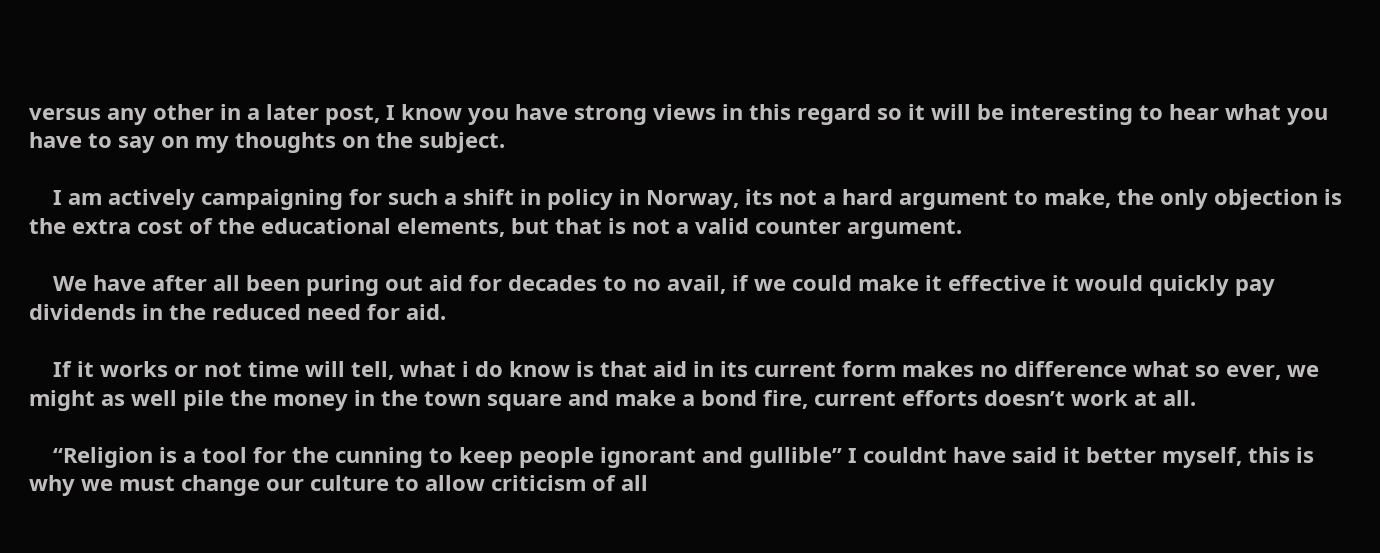versus any other in a later post, I know you have strong views in this regard so it will be interesting to hear what you have to say on my thoughts on the subject.

    I am actively campaigning for such a shift in policy in Norway, its not a hard argument to make, the only objection is the extra cost of the educational elements, but that is not a valid counter argument.

    We have after all been puring out aid for decades to no avail, if we could make it effective it would quickly pay dividends in the reduced need for aid.

    If it works or not time will tell, what i do know is that aid in its current form makes no difference what so ever, we might as well pile the money in the town square and make a bond fire, current efforts doesn’t work at all.

    “Religion is a tool for the cunning to keep people ignorant and gullible” I couldnt have said it better myself, this is why we must change our culture to allow criticism of all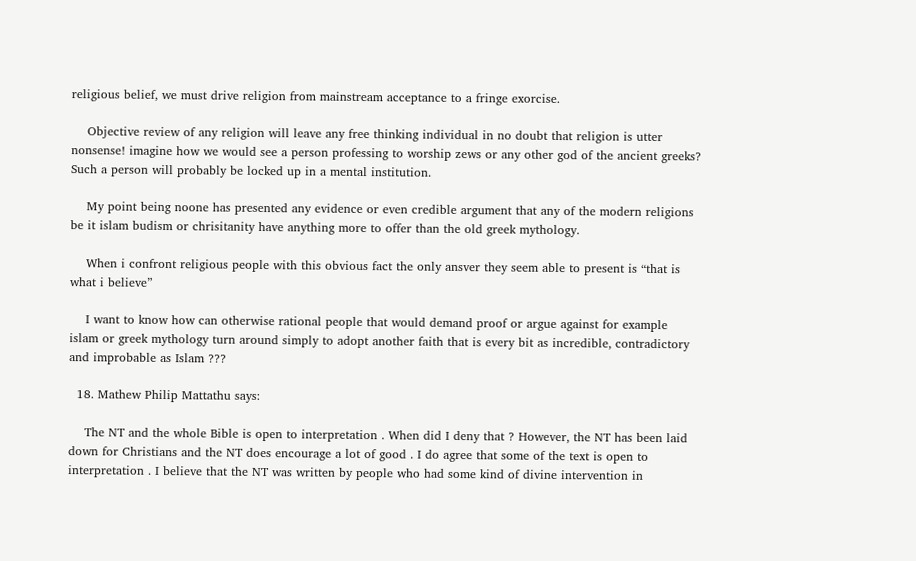religious belief, we must drive religion from mainstream acceptance to a fringe exorcise.

    Objective review of any religion will leave any free thinking individual in no doubt that religion is utter nonsense! imagine how we would see a person professing to worship zews or any other god of the ancient greeks? Such a person will probably be locked up in a mental institution.

    My point being noone has presented any evidence or even credible argument that any of the modern religions be it islam budism or chrisitanity have anything more to offer than the old greek mythology.

    When i confront religious people with this obvious fact the only ansver they seem able to present is “that is what i believe”

    I want to know how can otherwise rational people that would demand proof or argue against for example islam or greek mythology turn around simply to adopt another faith that is every bit as incredible, contradictory and improbable as Islam ???

  18. Mathew Philip Mattathu says:

    The NT and the whole Bible is open to interpretation . When did I deny that ? However, the NT has been laid down for Christians and the NT does encourage a lot of good . I do agree that some of the text is open to interpretation . I believe that the NT was written by people who had some kind of divine intervention in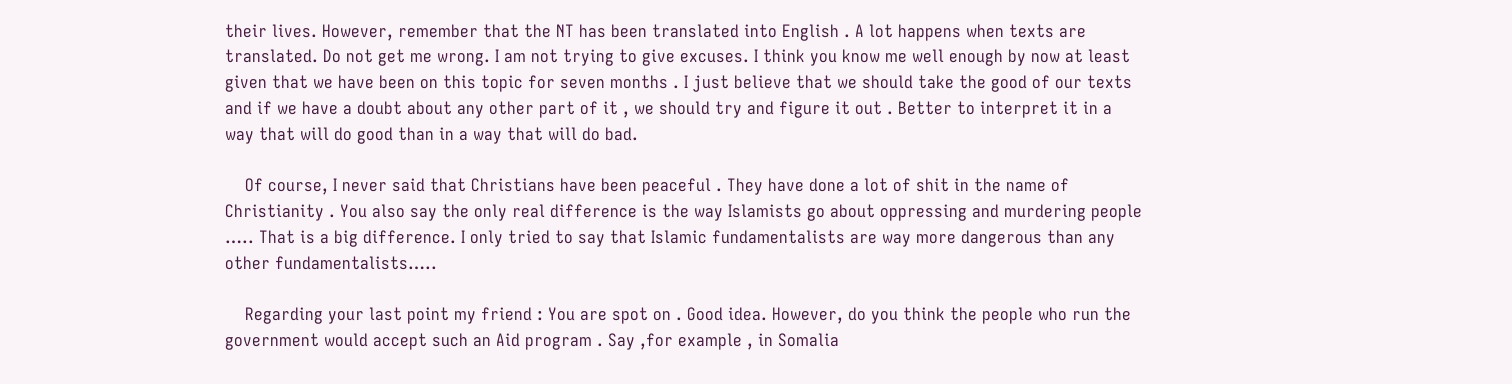their lives. However, remember that the NT has been translated into English . A lot happens when texts are translated. Do not get me wrong. I am not trying to give excuses. I think you know me well enough by now at least given that we have been on this topic for seven months . I just believe that we should take the good of our texts and if we have a doubt about any other part of it , we should try and figure it out . Better to interpret it in a way that will do good than in a way that will do bad.

    Of course, I never said that Christians have been peaceful . They have done a lot of shit in the name of Christianity . You also say the only real difference is the way Islamists go about oppressing and murdering people ….. That is a big difference. I only tried to say that Islamic fundamentalists are way more dangerous than any other fundamentalists…..

    Regarding your last point my friend : You are spot on . Good idea. However, do you think the people who run the government would accept such an Aid program . Say ,for example , in Somalia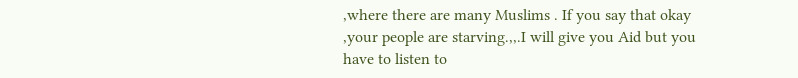,where there are many Muslims . If you say that okay ,your people are starving.,,.I will give you Aid but you have to listen to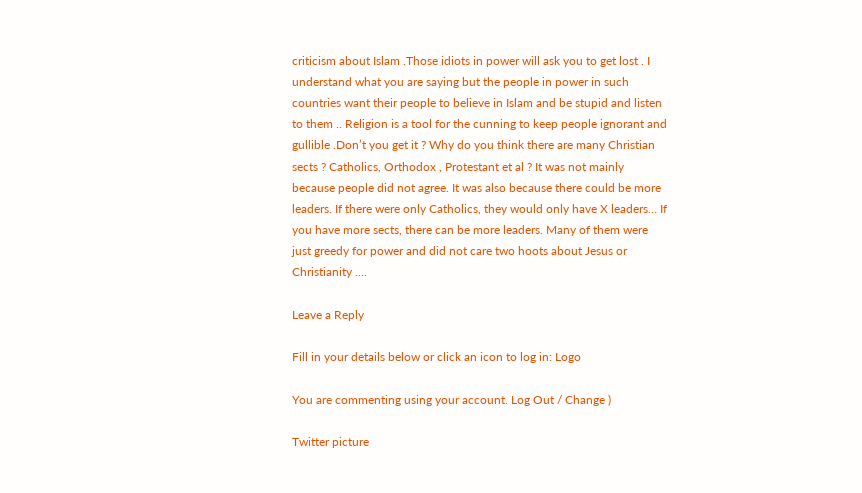criticism about Islam .Those idiots in power will ask you to get lost . I understand what you are saying but the people in power in such countries want their people to believe in Islam and be stupid and listen to them .. Religion is a tool for the cunning to keep people ignorant and gullible .Don’t you get it ? Why do you think there are many Christian sects ? Catholics, Orthodox , Protestant et al ? It was not mainly because people did not agree. It was also because there could be more leaders. If there were only Catholics, they would only have X leaders… If you have more sects, there can be more leaders. Many of them were just greedy for power and did not care two hoots about Jesus or Christianity ….

Leave a Reply

Fill in your details below or click an icon to log in: Logo

You are commenting using your account. Log Out / Change )

Twitter picture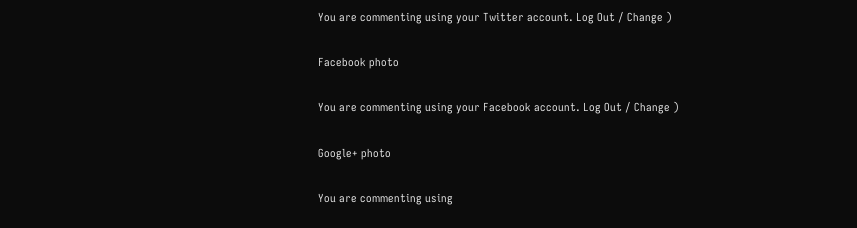You are commenting using your Twitter account. Log Out / Change )

Facebook photo

You are commenting using your Facebook account. Log Out / Change )

Google+ photo

You are commenting using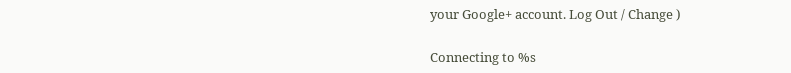your Google+ account. Log Out / Change )

Connecting to %s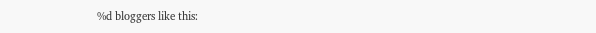%d bloggers like this: